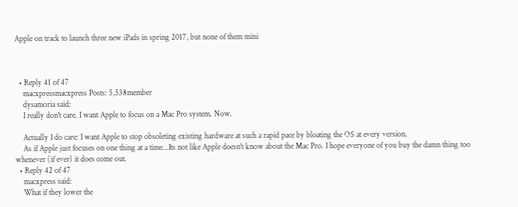Apple on track to launch three new iPads in spring 2017, but none of them mini



  • Reply 41 of 47
    macxpressmacxpress Posts: 5,538member
    dysamoria said:
    I really don't care. I want Apple to focus on a Mac Pro system. Now.

    Actually I do care: I want Apple to stop obsoleting existing hardware at such a rapid pace by bloating the OS at every version.
    As if Apple just focuses on one thing at a time...Its not like Apple doesn't know about the Mac Pro. I hope everyone of you buy the damn thing too whenever (if ever) it does come out.
  • Reply 42 of 47
    macxpress said:
    What if they lower the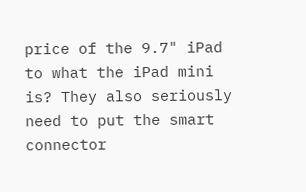price of the 9.7" iPad to what the iPad mini is? They also seriously need to put the smart connector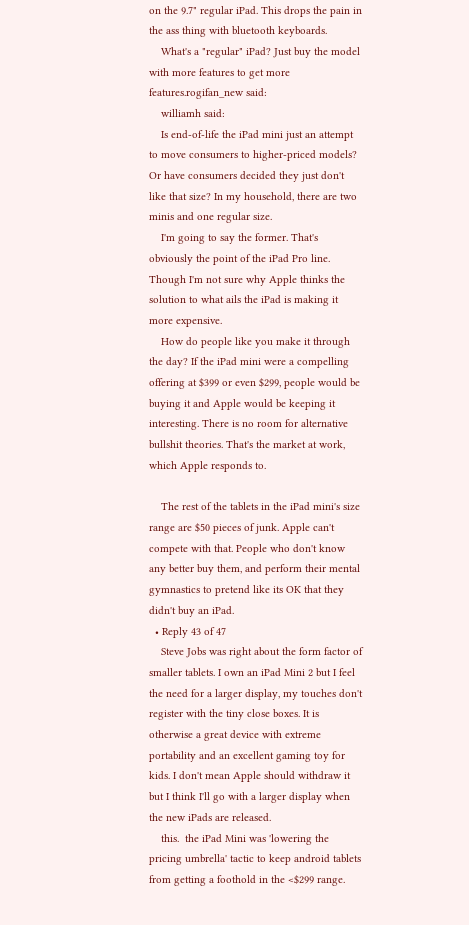on the 9.7" regular iPad. This drops the pain in the ass thing with bluetooth keyboards.
    What's a "regular" iPad? Just buy the model with more features to get more features.rogifan_new said:
    williamh said:
    Is end-of-life the iPad mini just an attempt to move consumers to higher-priced models? Or have consumers decided they just don't like that size? In my household, there are two minis and one regular size.
    I'm going to say the former. That's obviously the point of the iPad Pro line. Though I'm not sure why Apple thinks the solution to what ails the iPad is making it more expensive.
    How do people like you make it through the day? If the iPad mini were a compelling offering at $399 or even $299, people would be buying it and Apple would be keeping it interesting. There is no room for alternative bullshit theories. That's the market at work, which Apple responds to.

    The rest of the tablets in the iPad mini's size range are $50 pieces of junk. Apple can't compete with that. People who don't know any better buy them, and perform their mental gymnastics to pretend like its OK that they didn't buy an iPad.
  • Reply 43 of 47
    Steve Jobs was right about the form factor of smaller tablets. I own an iPad Mini 2 but I feel the need for a larger display, my touches don't register with the tiny close boxes. It is otherwise a great device with extreme portability and an excellent gaming toy for kids. I don't mean Apple should withdraw it but I think I'll go with a larger display when the new iPads are released.
    this.  the iPad Mini was 'lowering the pricing umbrella' tactic to keep android tablets from getting a foothold in the <$299 range.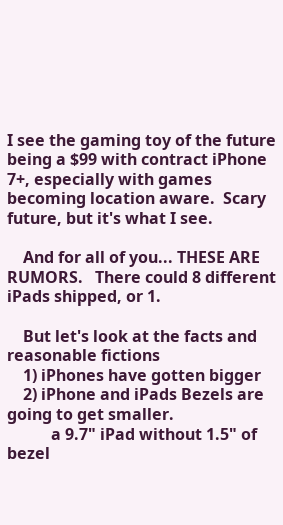I see the gaming toy of the future being a $99 with contract iPhone 7+, especially with games becoming location aware.  Scary future, but it's what I see.

    And for all of you... THESE ARE RUMORS.   There could 8 different iPads shipped, or 1.

    But let's look at the facts and reasonable fictions
    1) iPhones have gotten bigger
    2) iPhone and iPads Bezels are going to get smaller.
           a 9.7" iPad without 1.5" of bezel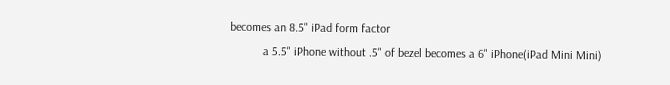becomes an 8.5" iPad form factor
           a 5.5" iPhone without .5" of bezel becomes a 6" iPhone(iPad Mini Mini)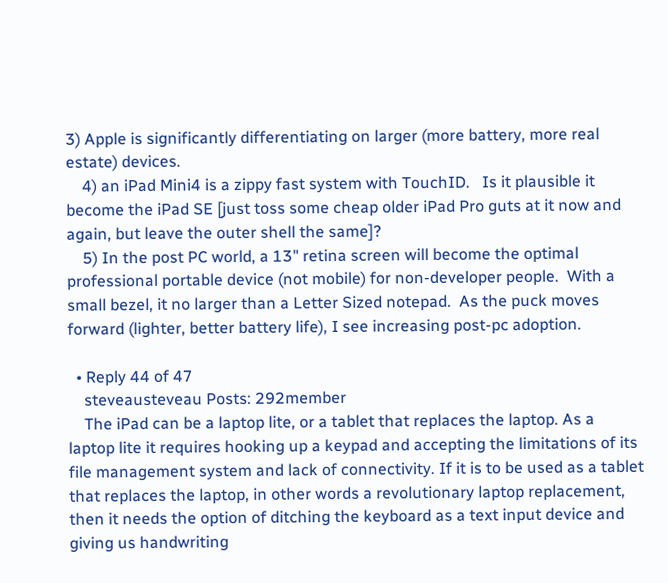3) Apple is significantly differentiating on larger (more battery, more real estate) devices.
    4) an iPad Mini4 is a zippy fast system with TouchID.   Is it plausible it become the iPad SE [just toss some cheap older iPad Pro guts at it now and again, but leave the outer shell the same]?
    5) In the post PC world, a 13" retina screen will become the optimal professional portable device (not mobile) for non-developer people.  With a small bezel, it no larger than a Letter Sized notepad.  As the puck moves forward (lighter, better battery life), I see increasing post-pc adoption.

  • Reply 44 of 47
    steveausteveau Posts: 292member
    The iPad can be a laptop lite, or a tablet that replaces the laptop. As a laptop lite it requires hooking up a keypad and accepting the limitations of its file management system and lack of connectivity. If it is to be used as a tablet that replaces the laptop, in other words a revolutionary laptop replacement, then it needs the option of ditching the keyboard as a text input device and giving us handwriting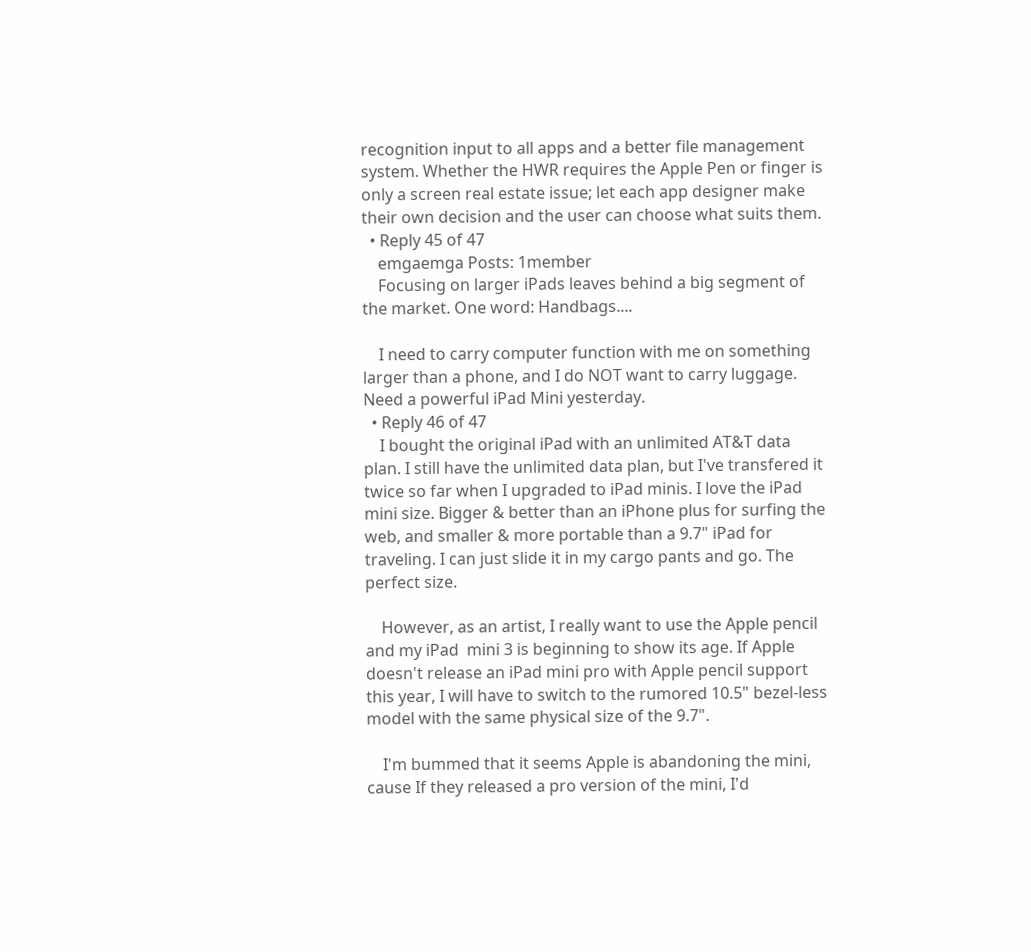recognition input to all apps and a better file management system. Whether the HWR requires the Apple Pen or finger is only a screen real estate issue; let each app designer make their own decision and the user can choose what suits them.
  • Reply 45 of 47
    emgaemga Posts: 1member
    Focusing on larger iPads leaves behind a big segment of the market. One word: Handbags....

    I need to carry computer function with me on something larger than a phone, and I do NOT want to carry luggage. Need a powerful iPad Mini yesterday.
  • Reply 46 of 47
    I bought the original iPad with an unlimited AT&T data plan. I still have the unlimited data plan, but I've transfered it twice so far when I upgraded to iPad minis. I love the iPad mini size. Bigger & better than an iPhone plus for surfing the web, and smaller & more portable than a 9.7" iPad for traveling. I can just slide it in my cargo pants and go. The perfect size.

    However, as an artist, I really want to use the Apple pencil and my iPad  mini 3 is beginning to show its age. If Apple doesn't release an iPad mini pro with Apple pencil support this year, I will have to switch to the rumored 10.5" bezel-less model with the same physical size of the 9.7".

    I'm bummed that it seems Apple is abandoning the mini, cause If they released a pro version of the mini, I'd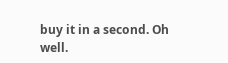buy it in a second. Oh well.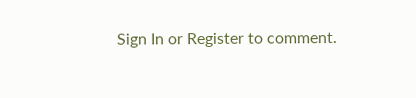Sign In or Register to comment.